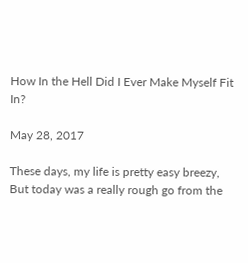How In the Hell Did I Ever Make Myself Fit In?

May 28, 2017

These days, my life is pretty easy breezy,
But today was a really rough go from the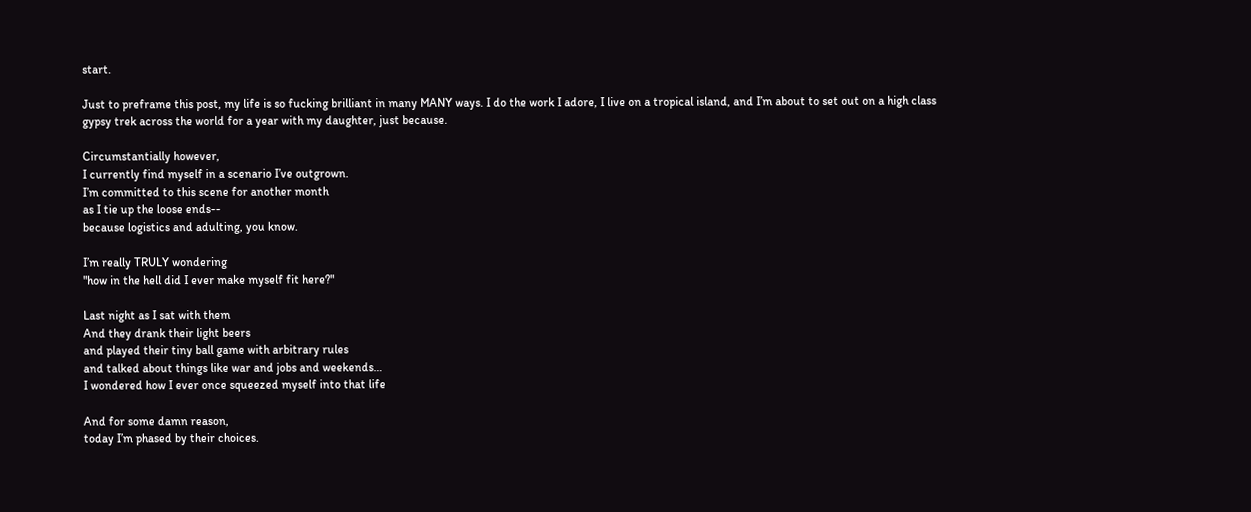start.

Just to preframe this post, my life is so fucking brilliant in many MANY ways. I do the work I adore, I live on a tropical island, and I’m about to set out on a high class gypsy trek across the world for a year with my daughter, just because.

Circumstantially however,
I currently find myself in a scenario I’ve outgrown.
I’m committed to this scene for another month
as I tie up the loose ends--
because logistics and adulting, you know.

I’m really TRULY wondering
"how in the hell did I ever make myself fit here?"

Last night as I sat with them
And they drank their light beers
and played their tiny ball game with arbitrary rules
and talked about things like war and jobs and weekends…
I wondered how I ever once squeezed myself into that life

And for some damn reason,
today I’m phased by their choices.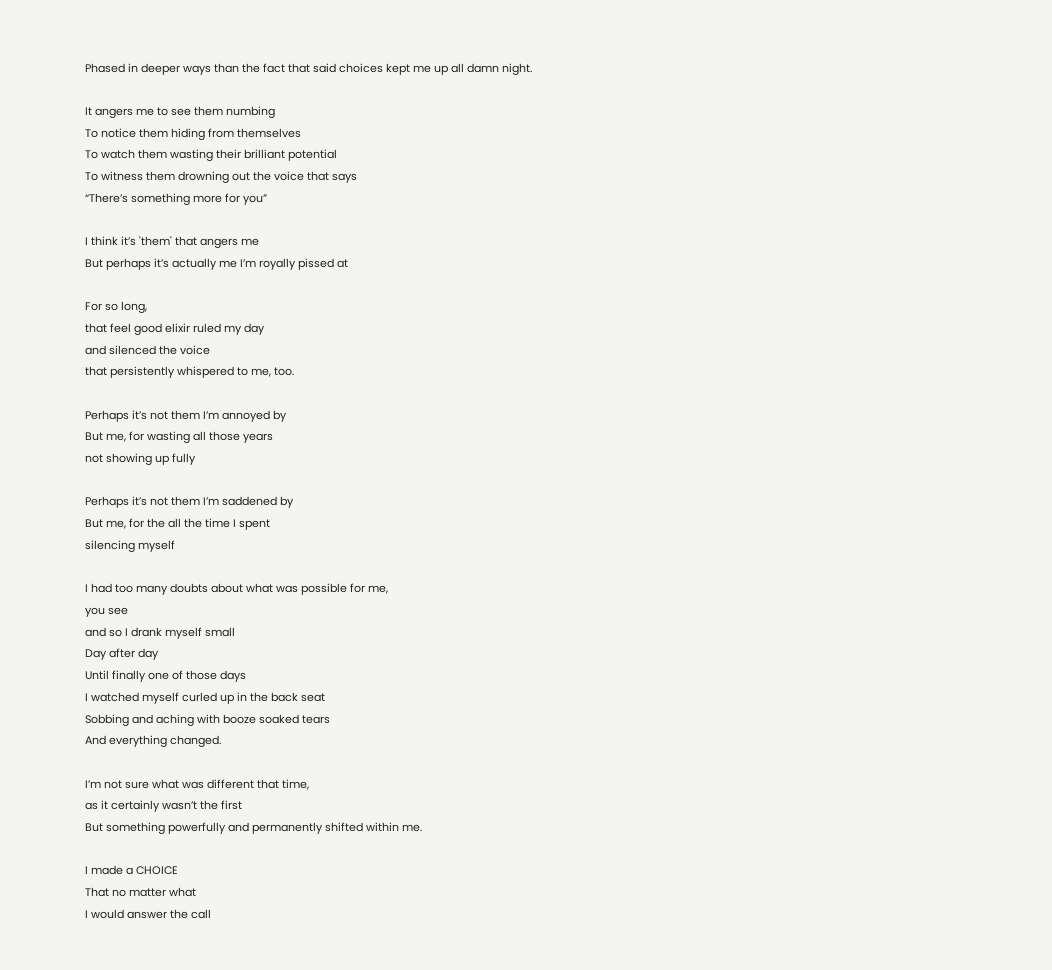Phased in deeper ways than the fact that said choices kept me up all damn night.

It angers me to see them numbing
To notice them hiding from themselves
To watch them wasting their brilliant potential
To witness them drowning out the voice that says
“There’s something more for you”

I think it’s 'them' that angers me
But perhaps it’s actually me I’m royally pissed at

For so long,
that feel good elixir ruled my day
and silenced the voice
that persistently whispered to me, too.

Perhaps it’s not them I’m annoyed by
But me, for wasting all those years
not showing up fully

Perhaps it’s not them I’m saddened by
But me, for the all the time I spent
silencing myself

I had too many doubts about what was possible for me,
you see
and so I drank myself small
Day after day
Until finally one of those days
I watched myself curled up in the back seat
Sobbing and aching with booze soaked tears
And everything changed.

I’m not sure what was different that time,
as it certainly wasn’t the first
But something powerfully and permanently shifted within me.

I made a CHOICE
That no matter what
I would answer the call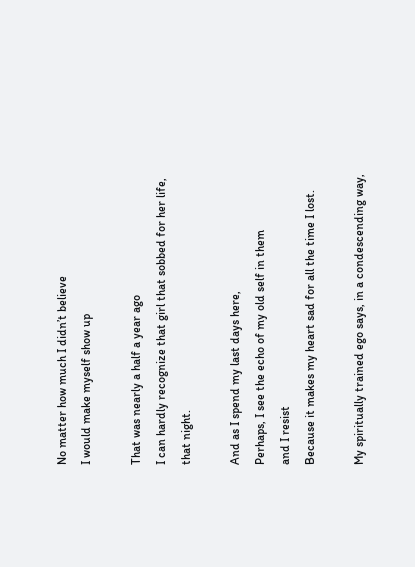No matter how much I didn’t believe
I would make myself show up

That was nearly a half a year ago
I can hardly recognize that girl that sobbed for her life,
that night.

And as I spend my last days here,
Perhaps, I see the echo of my old self in them
and I resist
Because it makes my heart sad for all the time I lost.

My spiritually trained ego says, in a condescending way,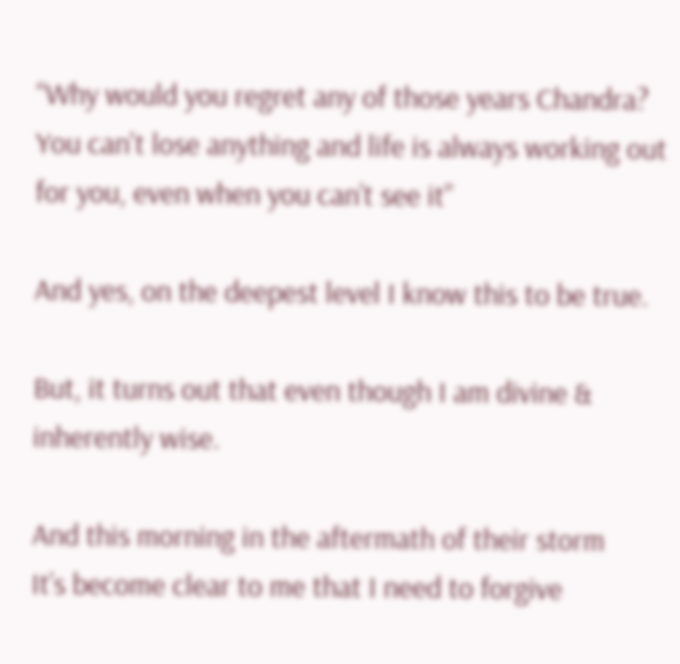“Why would you regret any of those years Chandra? You can't lose anything and life is always working out for you, even when you can’t see it”

And yes, on the deepest level I know this to be true.

But, it turns out that even though I am divine & inherently wise.

And this morning in the aftermath of their storm
It’s become clear to me that I need to forgive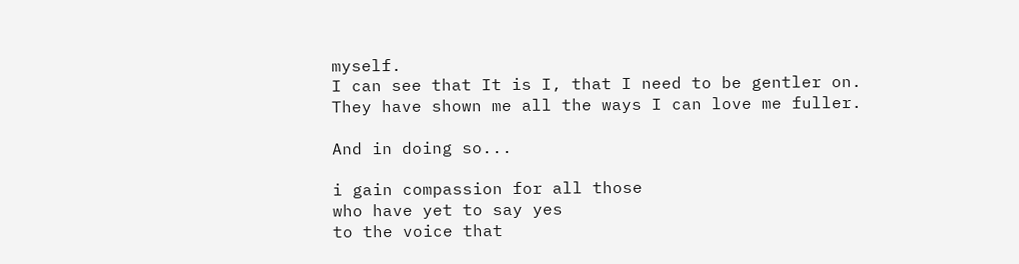myself.
I can see that It is I, that I need to be gentler on.
They have shown me all the ways I can love me fuller.

And in doing so...

i gain compassion for all those
who have yet to say yes
to the voice that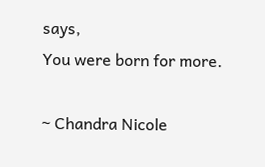says,
You were born for more.

~ Chandra Nicole